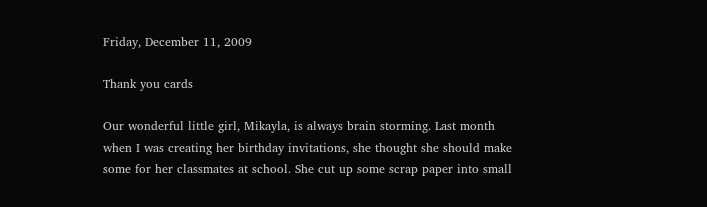Friday, December 11, 2009

Thank you cards

Our wonderful little girl, Mikayla, is always brain storming. Last month when I was creating her birthday invitations, she thought she should make some for her classmates at school. She cut up some scrap paper into small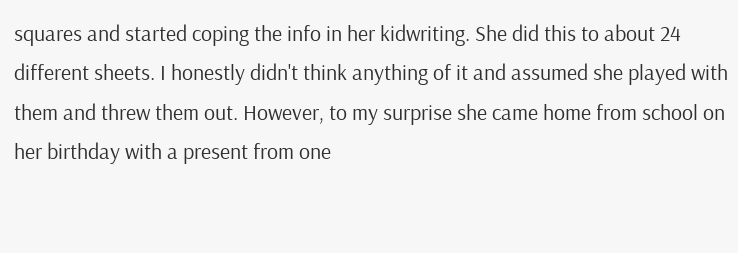squares and started coping the info in her kidwriting. She did this to about 24 different sheets. I honestly didn't think anything of it and assumed she played with them and threw them out. However, to my surprise she came home from school on her birthday with a present from one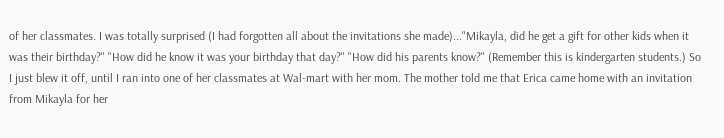of her classmates. I was totally surprised (I had forgotten all about the invitations she made)..."Mikayla, did he get a gift for other kids when it was their birthday?" "How did he know it was your birthday that day?" "How did his parents know?" (Remember this is kindergarten students.) So I just blew it off, until I ran into one of her classmates at Wal-mart with her mom. The mother told me that Erica came home with an invitation from Mikayla for her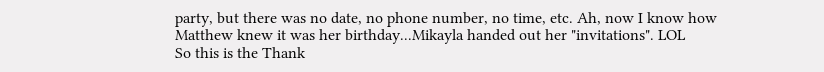party, but there was no date, no phone number, no time, etc. Ah, now I know how Matthew knew it was her birthday...Mikayla handed out her "invitations". LOL
So this is the Thank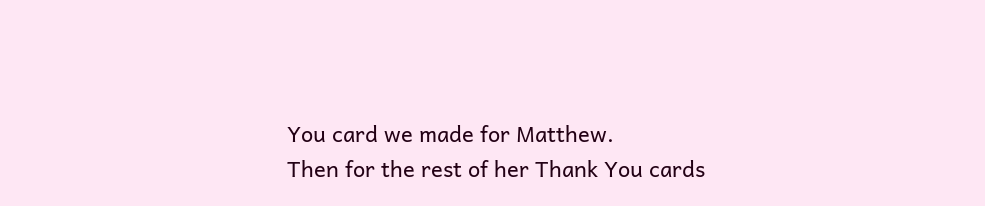You card we made for Matthew.
Then for the rest of her Thank You cards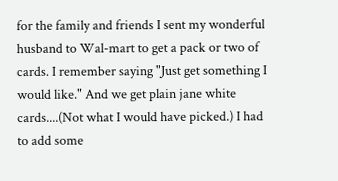for the family and friends I sent my wonderful husband to Wal-mart to get a pack or two of cards. I remember saying "Just get something I would like." And we get plain jane white cards....(Not what I would have picked.) I had to add some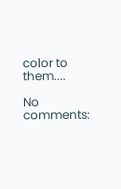color to them....

No comments: